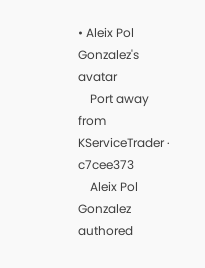• Aleix Pol Gonzalez's avatar
    Port away from KServiceTrader · c7cee373
    Aleix Pol Gonzalez authored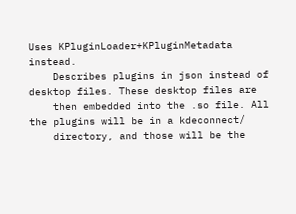Uses KPluginLoader+KPluginMetadata instead.
    Describes plugins in json instead of desktop files. These desktop files are
    then embedded into the .so file. All the plugins will be in a kdeconnect/
    directory, and those will be the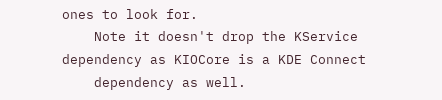ones to look for.
    Note it doesn't drop the KService dependency as KIOCore is a KDE Connect
    dependency as well.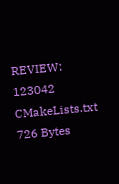REVIEW: 123042
CMakeLists.txt 726 Bytes